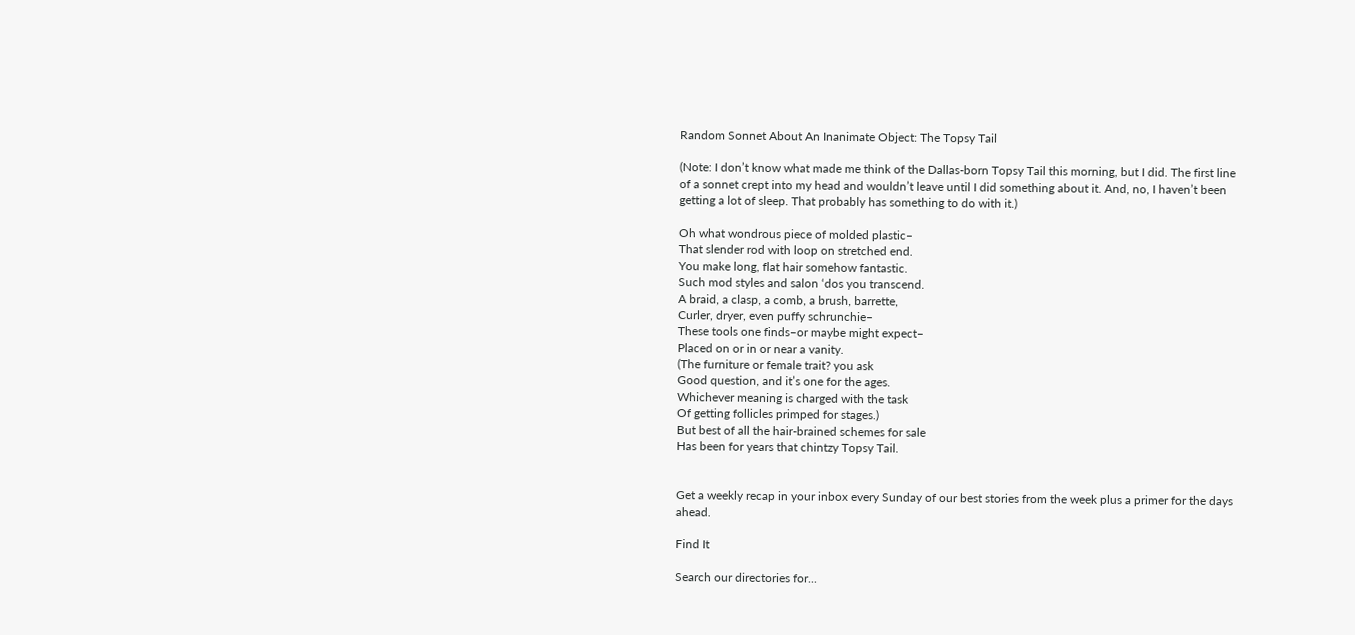Random Sonnet About An Inanimate Object: The Topsy Tail

(Note: I don’t know what made me think of the Dallas-born Topsy Tail this morning, but I did. The first line of a sonnet crept into my head and wouldn’t leave until I did something about it. And, no, I haven’t been getting a lot of sleep. That probably has something to do with it.)

Oh what wondrous piece of molded plastic–
That slender rod with loop on stretched end.
You make long, flat hair somehow fantastic.
Such mod styles and salon ‘dos you transcend.
A braid, a clasp, a comb, a brush, barrette,
Curler, dryer, even puffy schrunchie–
These tools one finds–or maybe might expect–
Placed on or in or near a vanity.
(The furniture or female trait? you ask
Good question, and it’s one for the ages.
Whichever meaning is charged with the task
Of getting follicles primped for stages.)
But best of all the hair-brained schemes for sale
Has been for years that chintzy Topsy Tail.


Get a weekly recap in your inbox every Sunday of our best stories from the week plus a primer for the days ahead.

Find It

Search our directories for...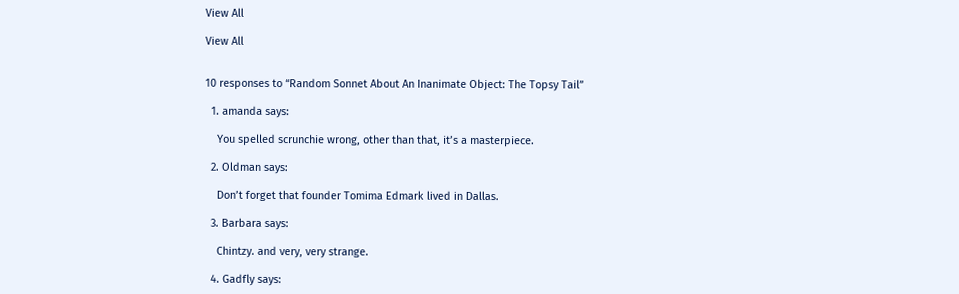View All

View All


10 responses to “Random Sonnet About An Inanimate Object: The Topsy Tail”

  1. amanda says:

    You spelled scrunchie wrong, other than that, it’s a masterpiece.

  2. Oldman says:

    Don’t forget that founder Tomima Edmark lived in Dallas.

  3. Barbara says:

    Chintzy. and very, very strange.

  4. Gadfly says: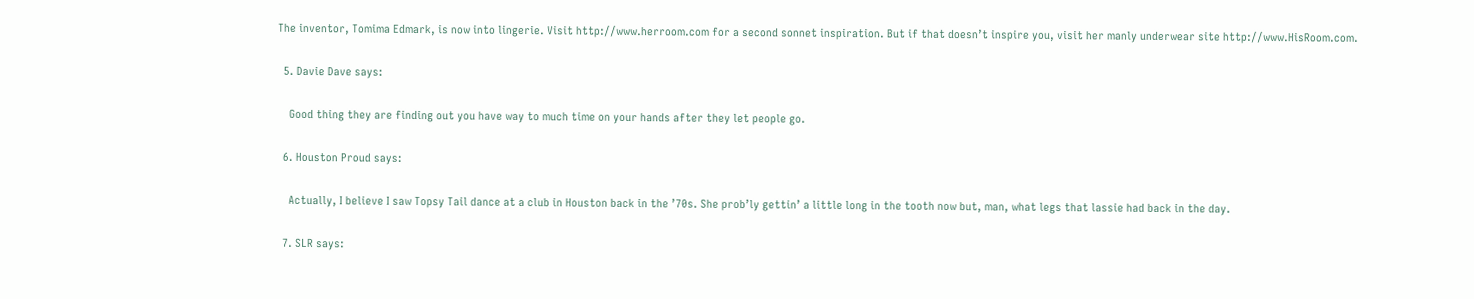The inventor, Tomima Edmark, is now into lingerie. Visit http://www.herroom.com for a second sonnet inspiration. But if that doesn’t inspire you, visit her manly underwear site http://www.HisRoom.com.

  5. Davie Dave says:

    Good thing they are finding out you have way to much time on your hands after they let people go.

  6. Houston Proud says:

    Actually, I believe I saw Topsy Tail dance at a club in Houston back in the ’70s. She prob’ly gettin’ a little long in the tooth now but, man, what legs that lassie had back in the day.

  7. SLR says: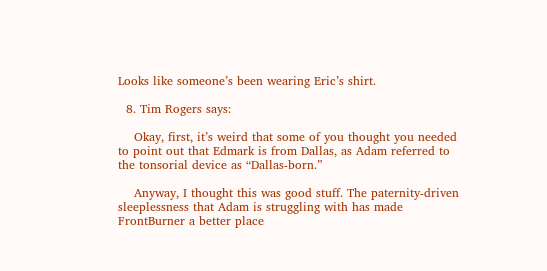Looks like someone’s been wearing Eric’s shirt.

  8. Tim Rogers says:

    Okay, first, it’s weird that some of you thought you needed to point out that Edmark is from Dallas, as Adam referred to the tonsorial device as “Dallas-born.”

    Anyway, I thought this was good stuff. The paternity-driven sleeplessness that Adam is struggling with has made FrontBurner a better place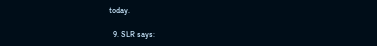today.

  9. SLR says: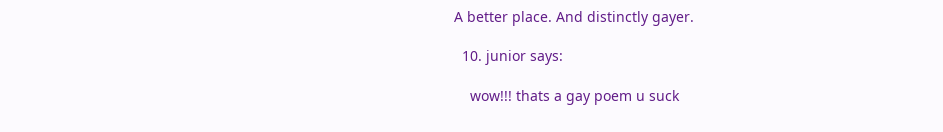A better place. And distinctly gayer.

  10. junior says:

    wow!!! thats a gay poem u suck